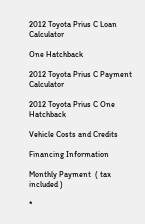2012 Toyota Prius C Loan Calculator

One Hatchback

2012 Toyota Prius C Payment Calculator

2012 Toyota Prius C One Hatchback

Vehicle Costs and Credits

Financing Information

Monthly Payment  ( tax included )

*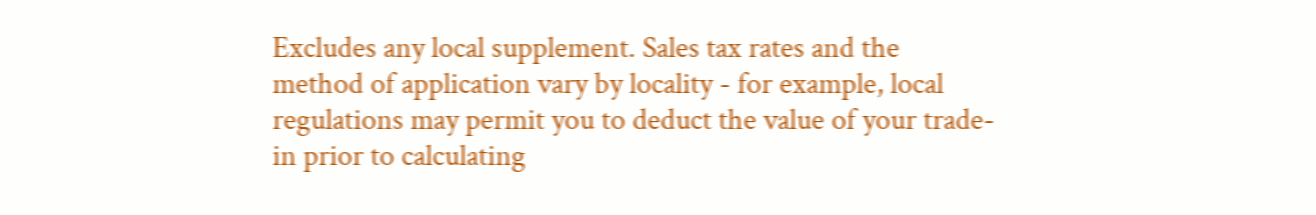Excludes any local supplement. Sales tax rates and the method of application vary by locality - for example, local regulations may permit you to deduct the value of your trade-in prior to calculating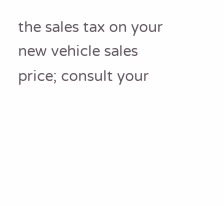the sales tax on your new vehicle sales price; consult your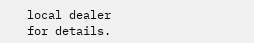local dealer for details.